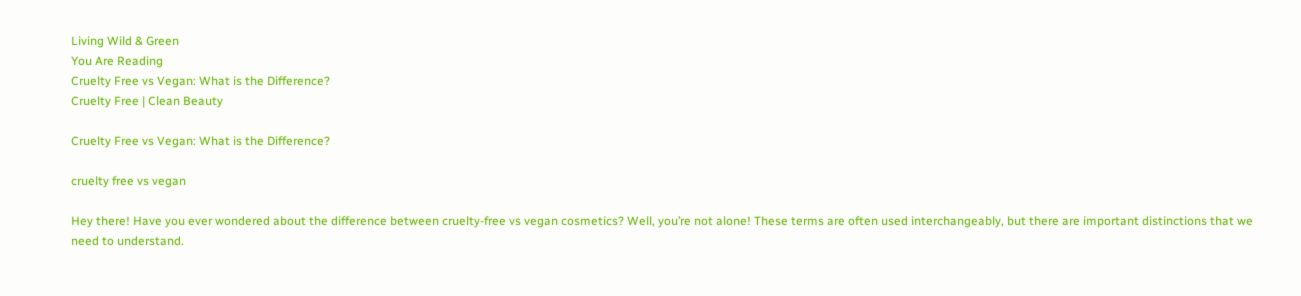Living Wild & Green
You Are Reading
Cruelty Free vs Vegan: What is the Difference?
Cruelty Free | Clean Beauty

Cruelty Free vs Vegan: What is the Difference?

cruelty free vs vegan

Hey there! Have you ever wondered about the difference between cruelty-free vs vegan cosmetics? Well, you’re not alone! These terms are often used interchangeably, but there are important distinctions that we need to understand.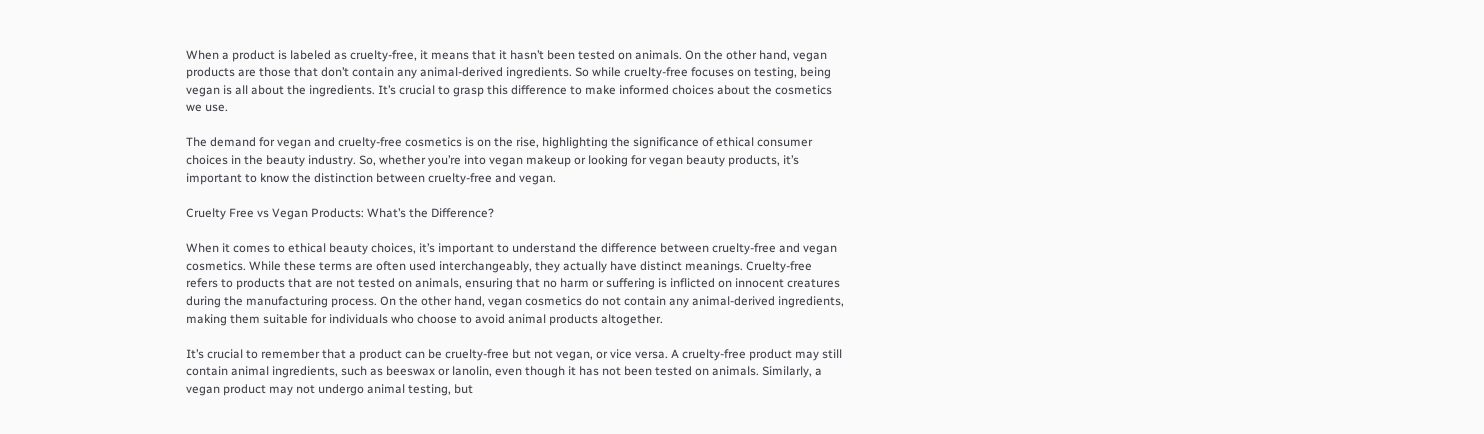When a product is labeled as cruelty-free, it means that it hasn’t been tested on animals. On the other hand, vegan products are those that don’t contain any animal-derived ingredients. So while cruelty-free focuses on testing, being vegan is all about the ingredients. It’s crucial to grasp this difference to make informed choices about the cosmetics we use.

The demand for vegan and cruelty-free cosmetics is on the rise, highlighting the significance of ethical consumer choices in the beauty industry. So, whether you’re into vegan makeup or looking for vegan beauty products, it’s important to know the distinction between cruelty-free and vegan.

Cruelty Free vs Vegan Products: What’s the Difference?

When it comes to ethical beauty choices, it’s important to understand the difference between cruelty-free and vegan cosmetics. While these terms are often used interchangeably, they actually have distinct meanings. Cruelty-free refers to products that are not tested on animals, ensuring that no harm or suffering is inflicted on innocent creatures during the manufacturing process. On the other hand, vegan cosmetics do not contain any animal-derived ingredients, making them suitable for individuals who choose to avoid animal products altogether.

It’s crucial to remember that a product can be cruelty-free but not vegan, or vice versa. A cruelty-free product may still contain animal ingredients, such as beeswax or lanolin, even though it has not been tested on animals. Similarly, a vegan product may not undergo animal testing, but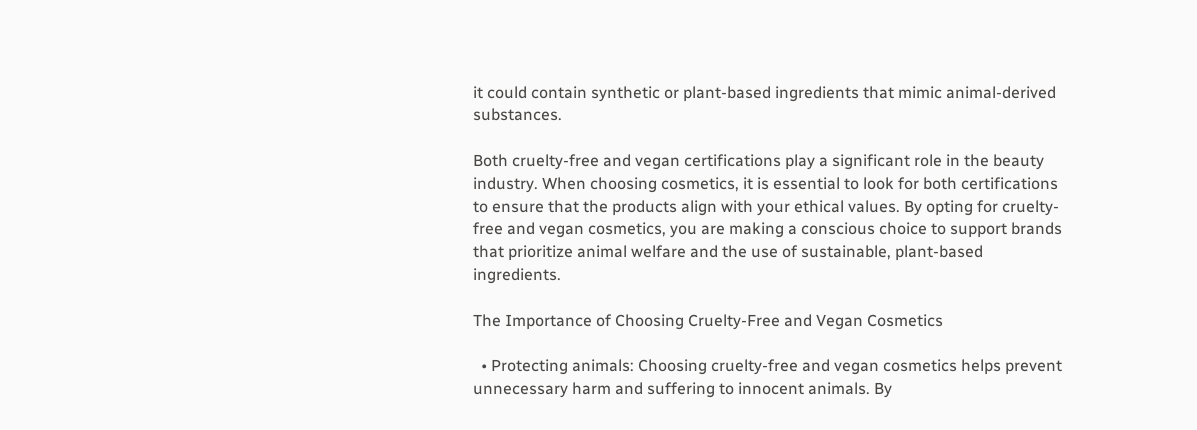it could contain synthetic or plant-based ingredients that mimic animal-derived substances.

Both cruelty-free and vegan certifications play a significant role in the beauty industry. When choosing cosmetics, it is essential to look for both certifications to ensure that the products align with your ethical values. By opting for cruelty-free and vegan cosmetics, you are making a conscious choice to support brands that prioritize animal welfare and the use of sustainable, plant-based ingredients.

The Importance of Choosing Cruelty-Free and Vegan Cosmetics

  • Protecting animals: Choosing cruelty-free and vegan cosmetics helps prevent unnecessary harm and suffering to innocent animals. By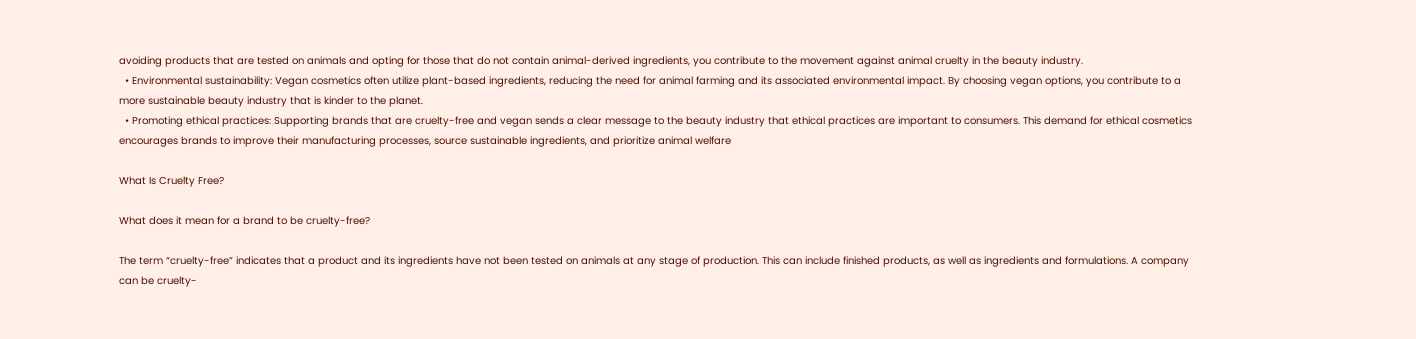avoiding products that are tested on animals and opting for those that do not contain animal-derived ingredients, you contribute to the movement against animal cruelty in the beauty industry.
  • Environmental sustainability: Vegan cosmetics often utilize plant-based ingredients, reducing the need for animal farming and its associated environmental impact. By choosing vegan options, you contribute to a more sustainable beauty industry that is kinder to the planet.
  • Promoting ethical practices: Supporting brands that are cruelty-free and vegan sends a clear message to the beauty industry that ethical practices are important to consumers. This demand for ethical cosmetics encourages brands to improve their manufacturing processes, source sustainable ingredients, and prioritize animal welfare

What Is Cruelty Free?

What does it mean for a brand to be cruelty-free?

The term “cruelty-free” indicates that a product and its ingredients have not been tested on animals at any stage of production. This can include finished products, as well as ingredients and formulations. A company can be cruelty-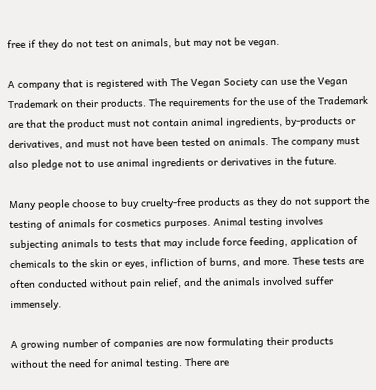free if they do not test on animals, but may not be vegan.

A company that is registered with The Vegan Society can use the Vegan Trademark on their products. The requirements for the use of the Trademark are that the product must not contain animal ingredients, by-products or derivatives, and must not have been tested on animals. The company must also pledge not to use animal ingredients or derivatives in the future.

Many people choose to buy cruelty-free products as they do not support the testing of animals for cosmetics purposes. Animal testing involves subjecting animals to tests that may include force feeding, application of chemicals to the skin or eyes, infliction of burns, and more. These tests are often conducted without pain relief, and the animals involved suffer immensely.

A growing number of companies are now formulating their products without the need for animal testing. There are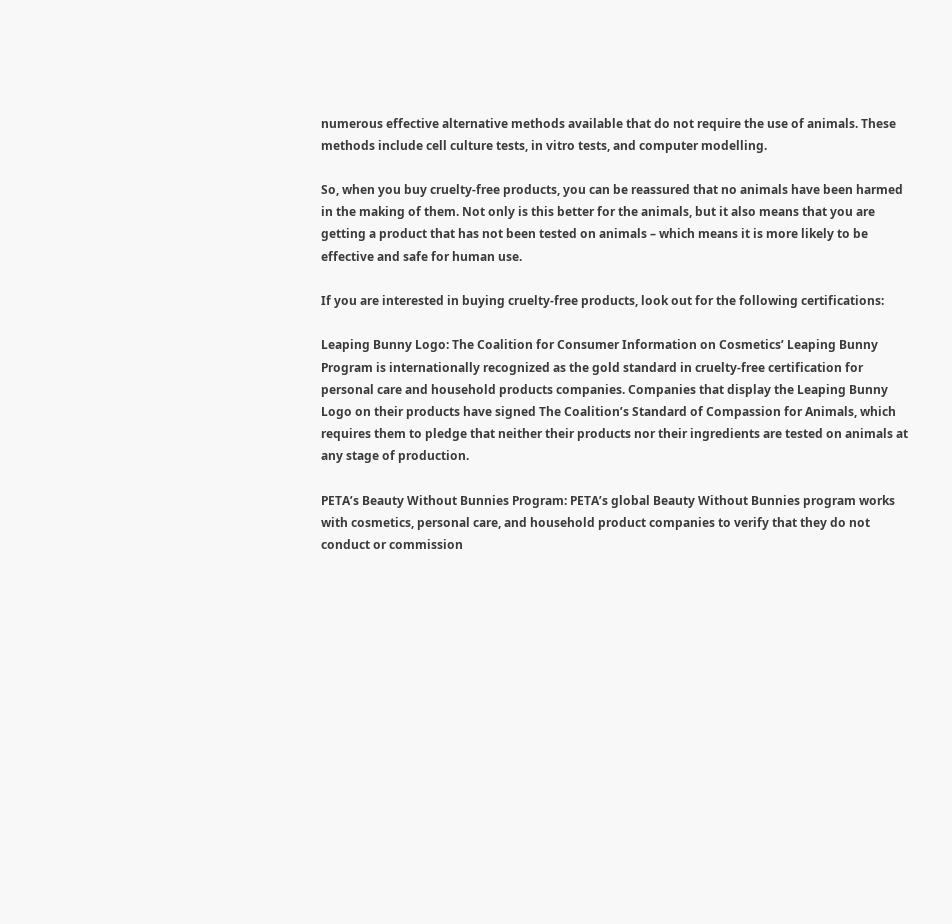numerous effective alternative methods available that do not require the use of animals. These methods include cell culture tests, in vitro tests, and computer modelling.

So, when you buy cruelty-free products, you can be reassured that no animals have been harmed in the making of them. Not only is this better for the animals, but it also means that you are getting a product that has not been tested on animals – which means it is more likely to be effective and safe for human use.

If you are interested in buying cruelty-free products, look out for the following certifications:

Leaping Bunny Logo: The Coalition for Consumer Information on Cosmetics’ Leaping Bunny Program is internationally recognized as the gold standard in cruelty-free certification for personal care and household products companies. Companies that display the Leaping Bunny Logo on their products have signed The Coalition’s Standard of Compassion for Animals, which requires them to pledge that neither their products nor their ingredients are tested on animals at any stage of production.

PETA’s Beauty Without Bunnies Program: PETA’s global Beauty Without Bunnies program works with cosmetics, personal care, and household product companies to verify that they do not conduct or commission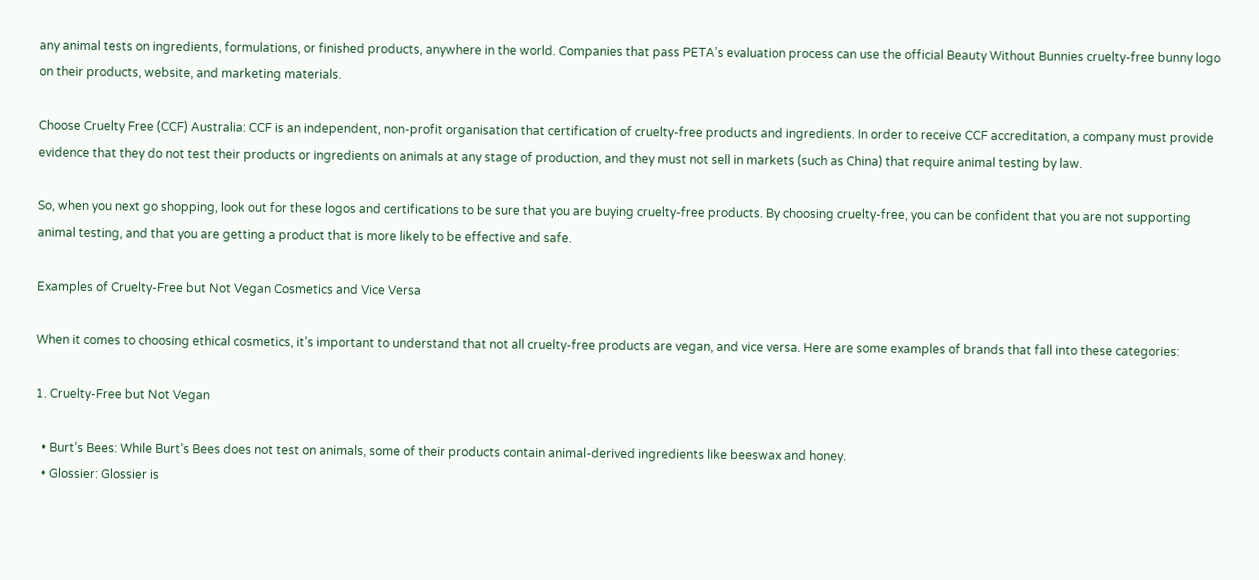any animal tests on ingredients, formulations, or finished products, anywhere in the world. Companies that pass PETA’s evaluation process can use the official Beauty Without Bunnies cruelty-free bunny logo on their products, website, and marketing materials.

Choose Cruelty Free (CCF) Australia: CCF is an independent, non-profit organisation that certification of cruelty-free products and ingredients. In order to receive CCF accreditation, a company must provide evidence that they do not test their products or ingredients on animals at any stage of production, and they must not sell in markets (such as China) that require animal testing by law.

So, when you next go shopping, look out for these logos and certifications to be sure that you are buying cruelty-free products. By choosing cruelty-free, you can be confident that you are not supporting animal testing, and that you are getting a product that is more likely to be effective and safe.

Examples of Cruelty-Free but Not Vegan Cosmetics and Vice Versa

When it comes to choosing ethical cosmetics, it’s important to understand that not all cruelty-free products are vegan, and vice versa. Here are some examples of brands that fall into these categories:

1. Cruelty-Free but Not Vegan

  • Burt’s Bees: While Burt’s Bees does not test on animals, some of their products contain animal-derived ingredients like beeswax and honey.
  • Glossier: Glossier is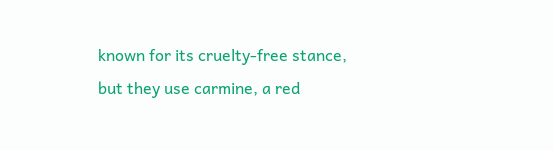known for its cruelty-free stance, but they use carmine, a red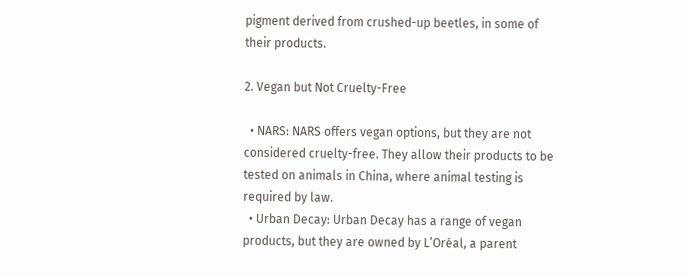pigment derived from crushed-up beetles, in some of their products.

2. Vegan but Not Cruelty-Free

  • NARS: NARS offers vegan options, but they are not considered cruelty-free. They allow their products to be tested on animals in China, where animal testing is required by law.
  • Urban Decay: Urban Decay has a range of vegan products, but they are owned by L’Oréal, a parent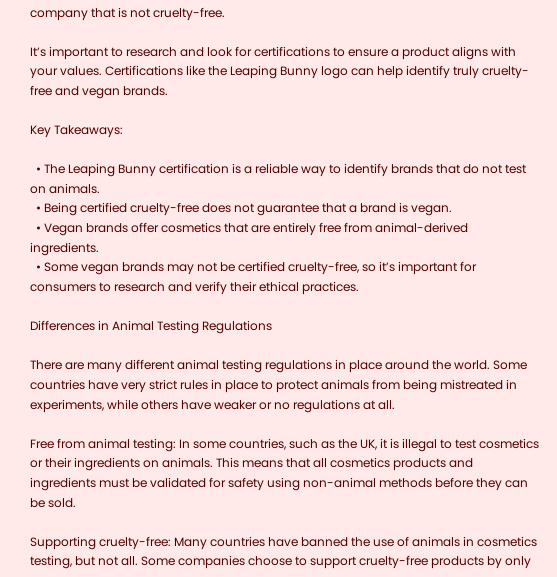company that is not cruelty-free.

It’s important to research and look for certifications to ensure a product aligns with your values. Certifications like the Leaping Bunny logo can help identify truly cruelty-free and vegan brands.

Key Takeaways:

  • The Leaping Bunny certification is a reliable way to identify brands that do not test on animals.
  • Being certified cruelty-free does not guarantee that a brand is vegan.
  • Vegan brands offer cosmetics that are entirely free from animal-derived ingredients.
  • Some vegan brands may not be certified cruelty-free, so it’s important for consumers to research and verify their ethical practices.

Differences in Animal Testing Regulations

There are many different animal testing regulations in place around the world. Some countries have very strict rules in place to protect animals from being mistreated in experiments, while others have weaker or no regulations at all.

Free from animal testing: In some countries, such as the UK, it is illegal to test cosmetics or their ingredients on animals. This means that all cosmetics products and ingredients must be validated for safety using non-animal methods before they can be sold.

Supporting cruelty-free: Many countries have banned the use of animals in cosmetics testing, but not all. Some companies choose to support cruelty-free products by only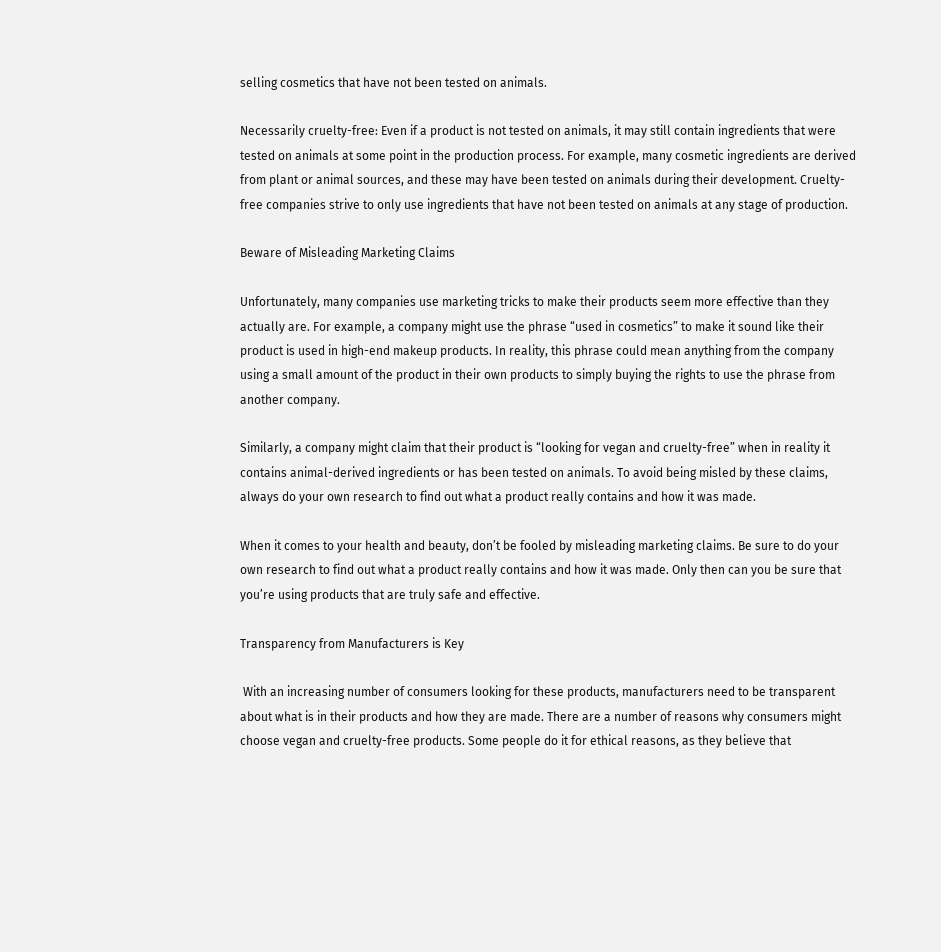selling cosmetics that have not been tested on animals.

Necessarily cruelty-free: Even if a product is not tested on animals, it may still contain ingredients that were tested on animals at some point in the production process. For example, many cosmetic ingredients are derived from plant or animal sources, and these may have been tested on animals during their development. Cruelty-free companies strive to only use ingredients that have not been tested on animals at any stage of production.

Beware of Misleading Marketing Claims

Unfortunately, many companies use marketing tricks to make their products seem more effective than they actually are. For example, a company might use the phrase “used in cosmetics” to make it sound like their product is used in high-end makeup products. In reality, this phrase could mean anything from the company using a small amount of the product in their own products to simply buying the rights to use the phrase from another company.

Similarly, a company might claim that their product is “looking for vegan and cruelty-free” when in reality it contains animal-derived ingredients or has been tested on animals. To avoid being misled by these claims, always do your own research to find out what a product really contains and how it was made.

When it comes to your health and beauty, don’t be fooled by misleading marketing claims. Be sure to do your own research to find out what a product really contains and how it was made. Only then can you be sure that you’re using products that are truly safe and effective.

Transparency from Manufacturers is Key

 With an increasing number of consumers looking for these products, manufacturers need to be transparent about what is in their products and how they are made. There are a number of reasons why consumers might choose vegan and cruelty-free products. Some people do it for ethical reasons, as they believe that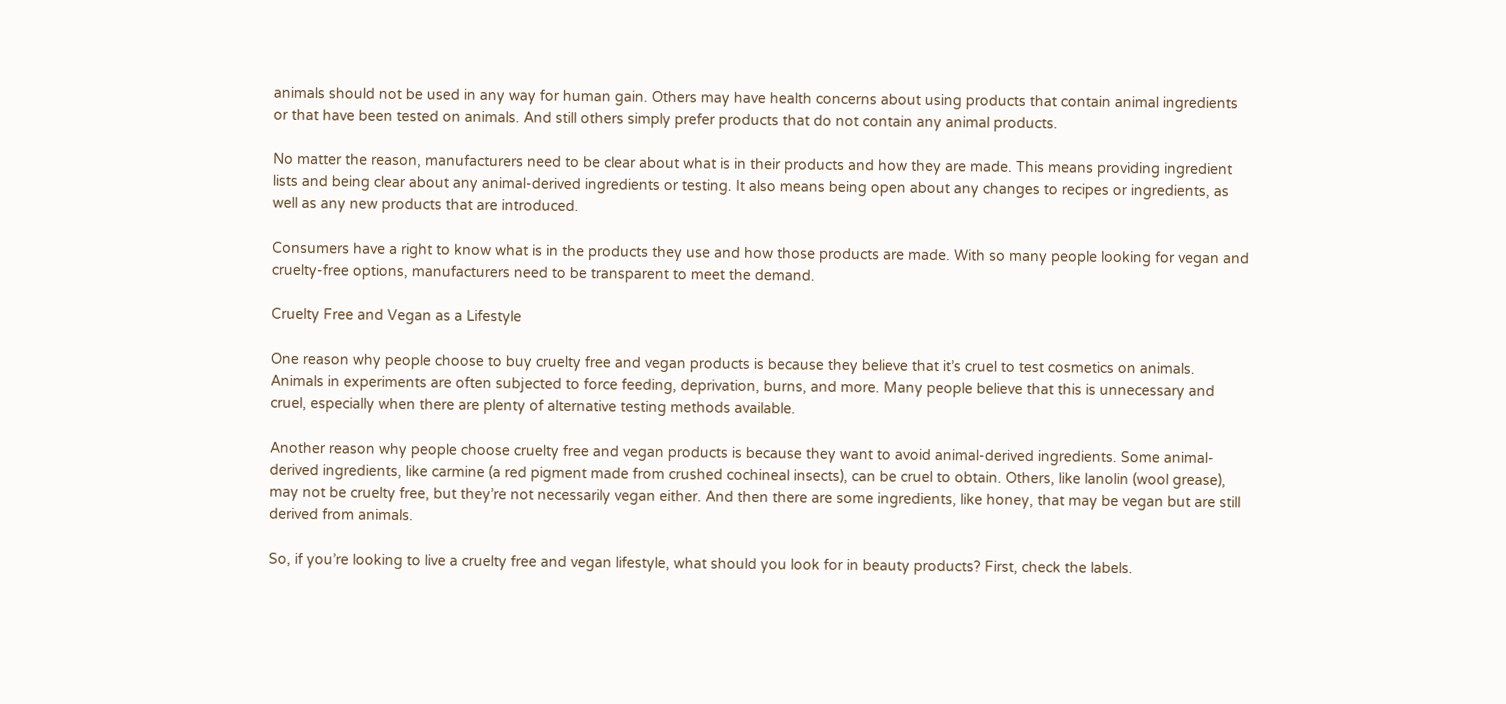animals should not be used in any way for human gain. Others may have health concerns about using products that contain animal ingredients or that have been tested on animals. And still others simply prefer products that do not contain any animal products.

No matter the reason, manufacturers need to be clear about what is in their products and how they are made. This means providing ingredient lists and being clear about any animal-derived ingredients or testing. It also means being open about any changes to recipes or ingredients, as well as any new products that are introduced.

Consumers have a right to know what is in the products they use and how those products are made. With so many people looking for vegan and cruelty-free options, manufacturers need to be transparent to meet the demand.

Cruelty Free and Vegan as a Lifestyle

One reason why people choose to buy cruelty free and vegan products is because they believe that it’s cruel to test cosmetics on animals. Animals in experiments are often subjected to force feeding, deprivation, burns, and more. Many people believe that this is unnecessary and cruel, especially when there are plenty of alternative testing methods available.

Another reason why people choose cruelty free and vegan products is because they want to avoid animal-derived ingredients. Some animal-derived ingredients, like carmine (a red pigment made from crushed cochineal insects), can be cruel to obtain. Others, like lanolin (wool grease), may not be cruelty free, but they’re not necessarily vegan either. And then there are some ingredients, like honey, that may be vegan but are still derived from animals.

So, if you’re looking to live a cruelty free and vegan lifestyle, what should you look for in beauty products? First, check the labels.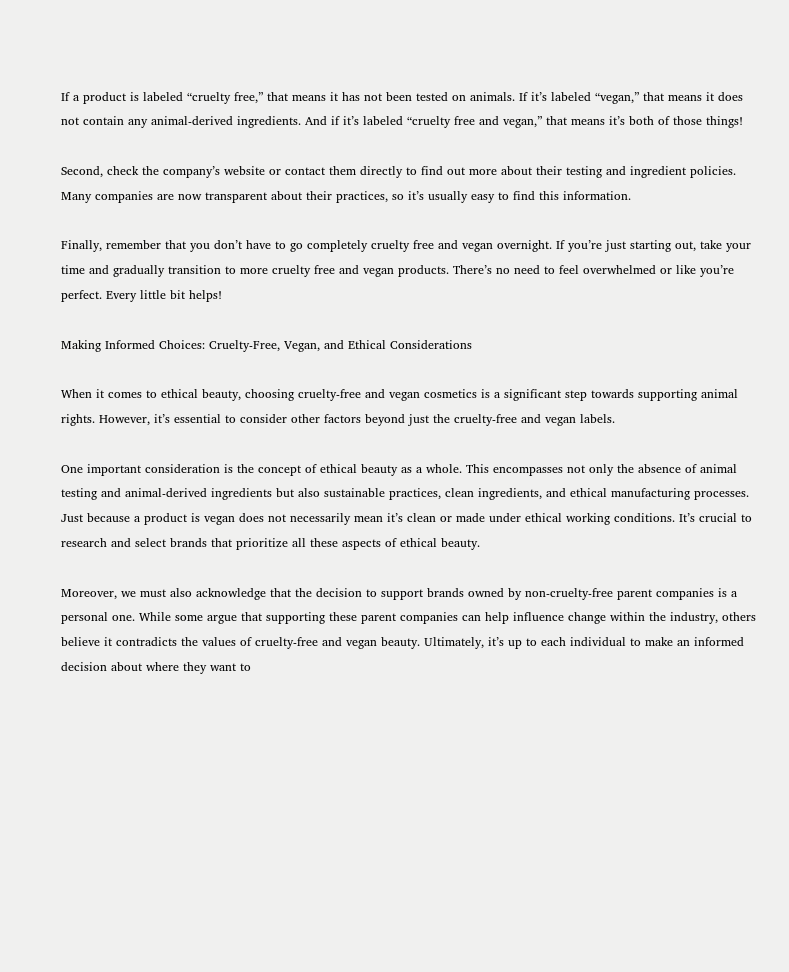If a product is labeled “cruelty free,” that means it has not been tested on animals. If it’s labeled “vegan,” that means it does not contain any animal-derived ingredients. And if it’s labeled “cruelty free and vegan,” that means it’s both of those things!

Second, check the company’s website or contact them directly to find out more about their testing and ingredient policies. Many companies are now transparent about their practices, so it’s usually easy to find this information.

Finally, remember that you don’t have to go completely cruelty free and vegan overnight. If you’re just starting out, take your time and gradually transition to more cruelty free and vegan products. There’s no need to feel overwhelmed or like you’re perfect. Every little bit helps!

Making Informed Choices: Cruelty-Free, Vegan, and Ethical Considerations

When it comes to ethical beauty, choosing cruelty-free and vegan cosmetics is a significant step towards supporting animal rights. However, it’s essential to consider other factors beyond just the cruelty-free and vegan labels.

One important consideration is the concept of ethical beauty as a whole. This encompasses not only the absence of animal testing and animal-derived ingredients but also sustainable practices, clean ingredients, and ethical manufacturing processes. Just because a product is vegan does not necessarily mean it’s clean or made under ethical working conditions. It’s crucial to research and select brands that prioritize all these aspects of ethical beauty.

Moreover, we must also acknowledge that the decision to support brands owned by non-cruelty-free parent companies is a personal one. While some argue that supporting these parent companies can help influence change within the industry, others believe it contradicts the values of cruelty-free and vegan beauty. Ultimately, it’s up to each individual to make an informed decision about where they want to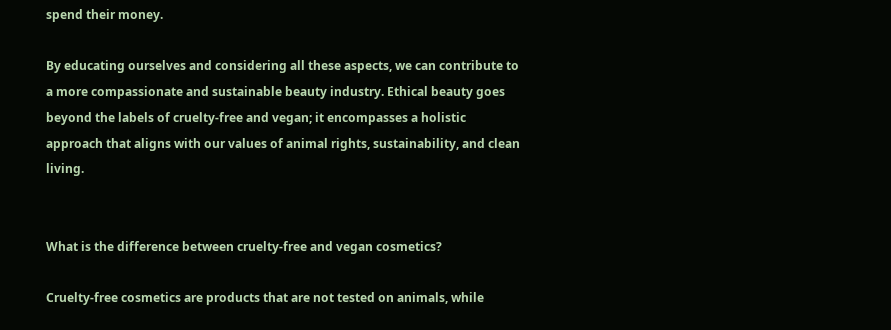spend their money.

By educating ourselves and considering all these aspects, we can contribute to a more compassionate and sustainable beauty industry. Ethical beauty goes beyond the labels of cruelty-free and vegan; it encompasses a holistic approach that aligns with our values of animal rights, sustainability, and clean living.


What is the difference between cruelty-free and vegan cosmetics?

Cruelty-free cosmetics are products that are not tested on animals, while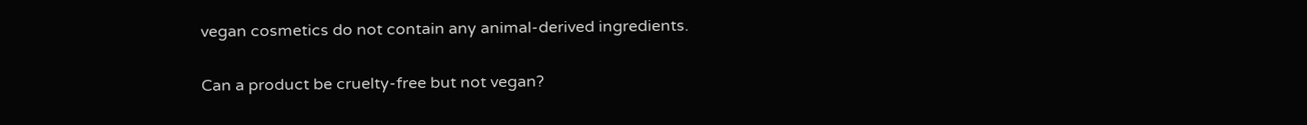vegan cosmetics do not contain any animal-derived ingredients.

Can a product be cruelty-free but not vegan?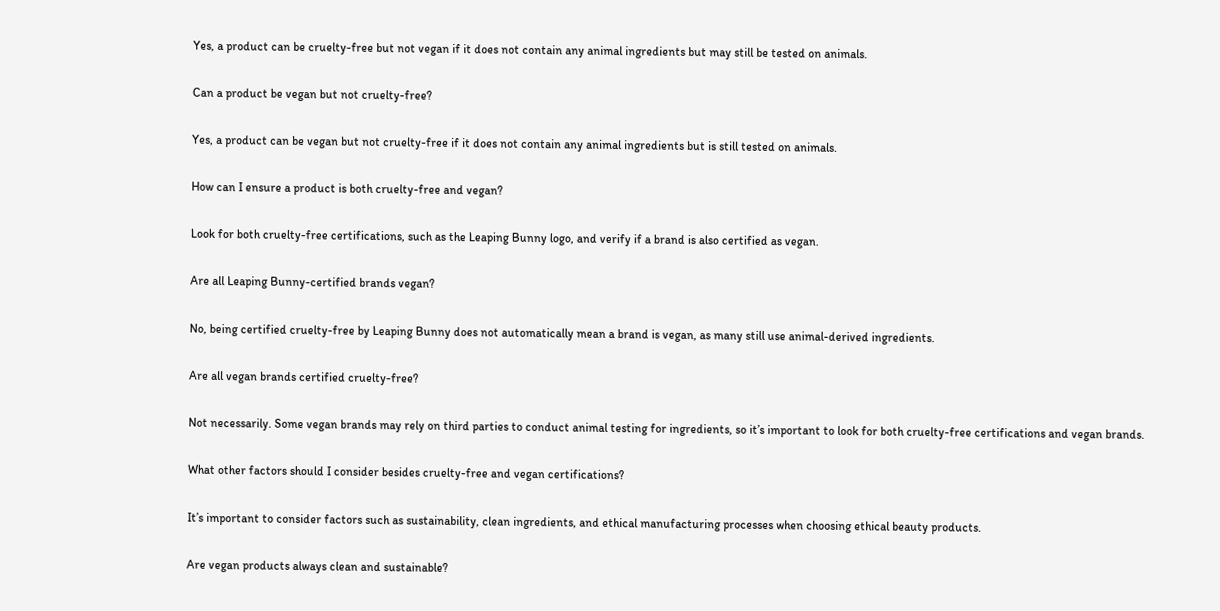Yes, a product can be cruelty-free but not vegan if it does not contain any animal ingredients but may still be tested on animals.

Can a product be vegan but not cruelty-free?

Yes, a product can be vegan but not cruelty-free if it does not contain any animal ingredients but is still tested on animals.

How can I ensure a product is both cruelty-free and vegan?

Look for both cruelty-free certifications, such as the Leaping Bunny logo, and verify if a brand is also certified as vegan.

Are all Leaping Bunny-certified brands vegan?

No, being certified cruelty-free by Leaping Bunny does not automatically mean a brand is vegan, as many still use animal-derived ingredients.

Are all vegan brands certified cruelty-free?

Not necessarily. Some vegan brands may rely on third parties to conduct animal testing for ingredients, so it’s important to look for both cruelty-free certifications and vegan brands.

What other factors should I consider besides cruelty-free and vegan certifications?

It’s important to consider factors such as sustainability, clean ingredients, and ethical manufacturing processes when choosing ethical beauty products.

Are vegan products always clean and sustainable?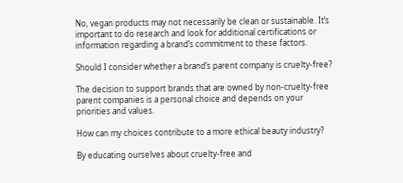No, vegan products may not necessarily be clean or sustainable. It’s important to do research and look for additional certifications or information regarding a brand’s commitment to these factors.

Should I consider whether a brand’s parent company is cruelty-free?

The decision to support brands that are owned by non-cruelty-free parent companies is a personal choice and depends on your priorities and values.

How can my choices contribute to a more ethical beauty industry?

By educating ourselves about cruelty-free and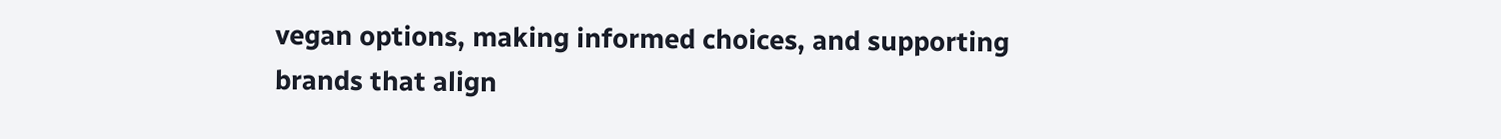vegan options, making informed choices, and supporting brands that align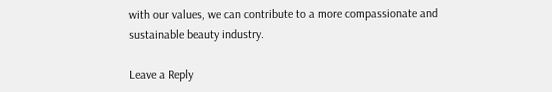with our values, we can contribute to a more compassionate and sustainable beauty industry.

Leave a Reply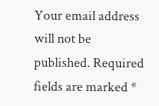Your email address will not be published. Required fields are marked *